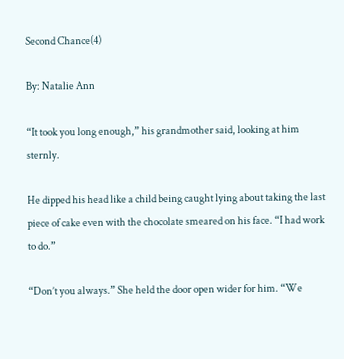Second Chance(4)

By: Natalie Ann

“It took you long enough,” his grandmother said, looking at him sternly.

He dipped his head like a child being caught lying about taking the last piece of cake even with the chocolate smeared on his face. “I had work to do.”

“Don’t you always.” She held the door open wider for him. “We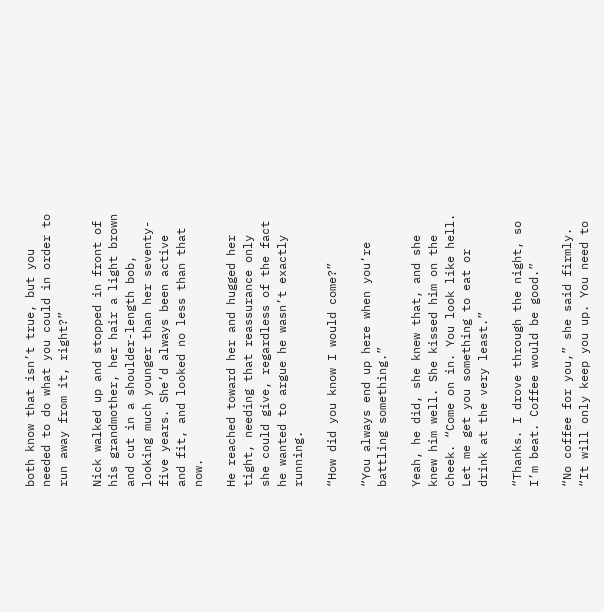both know that isn’t true, but you needed to do what you could in order to run away from it, right?”

Nick walked up and stopped in front of his grandmother, her hair a light brown and cut in a shoulder-length bob, looking much younger than her seventy-five years. She’d always been active and fit, and looked no less than that now.

He reached toward her and hugged her tight, needing that reassurance only she could give, regardless of the fact he wanted to argue he wasn’t exactly running.

“How did you know I would come?”

“You always end up here when you’re battling something.”

Yeah, he did, she knew that, and she knew him well. She kissed him on the cheek. “Come on in. You look like hell. Let me get you something to eat or drink at the very least.”

“Thanks. I drove through the night, so I’m beat. Coffee would be good.”

“No coffee for you,” she said firmly. “It will only keep you up. You need to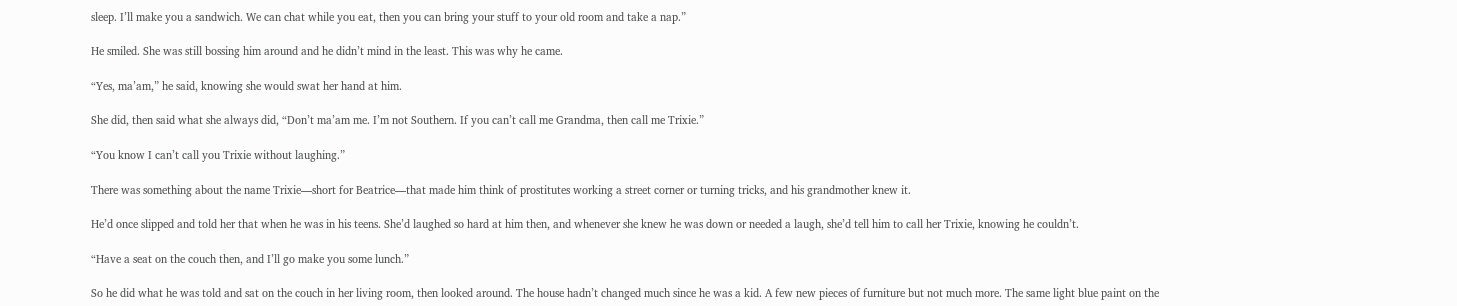sleep. I’ll make you a sandwich. We can chat while you eat, then you can bring your stuff to your old room and take a nap.”

He smiled. She was still bossing him around and he didn’t mind in the least. This was why he came.

“Yes, ma’am,” he said, knowing she would swat her hand at him.

She did, then said what she always did, “Don’t ma’am me. I’m not Southern. If you can’t call me Grandma, then call me Trixie.”

“You know I can’t call you Trixie without laughing.”

There was something about the name Trixie—short for Beatrice—that made him think of prostitutes working a street corner or turning tricks, and his grandmother knew it.

He’d once slipped and told her that when he was in his teens. She’d laughed so hard at him then, and whenever she knew he was down or needed a laugh, she’d tell him to call her Trixie, knowing he couldn’t.

“Have a seat on the couch then, and I’ll go make you some lunch.”

So he did what he was told and sat on the couch in her living room, then looked around. The house hadn’t changed much since he was a kid. A few new pieces of furniture but not much more. The same light blue paint on the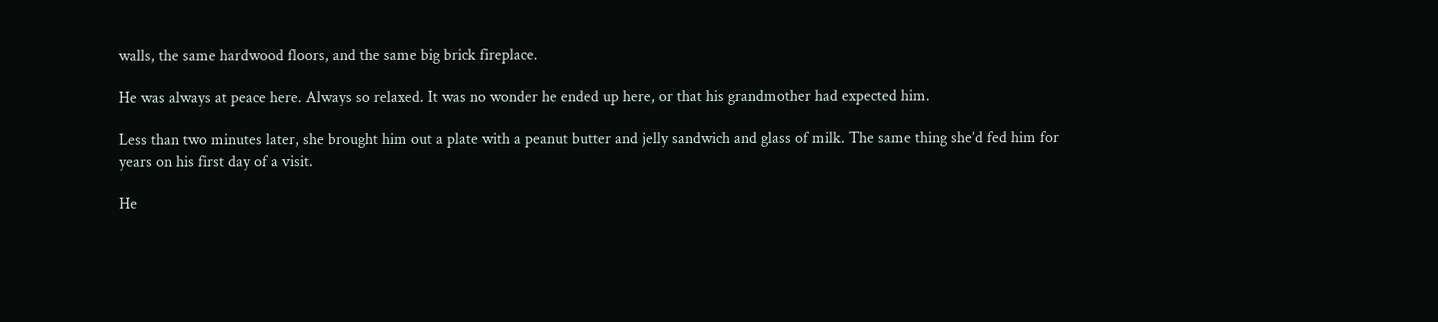walls, the same hardwood floors, and the same big brick fireplace.

He was always at peace here. Always so relaxed. It was no wonder he ended up here, or that his grandmother had expected him.

Less than two minutes later, she brought him out a plate with a peanut butter and jelly sandwich and glass of milk. The same thing she’d fed him for years on his first day of a visit.

He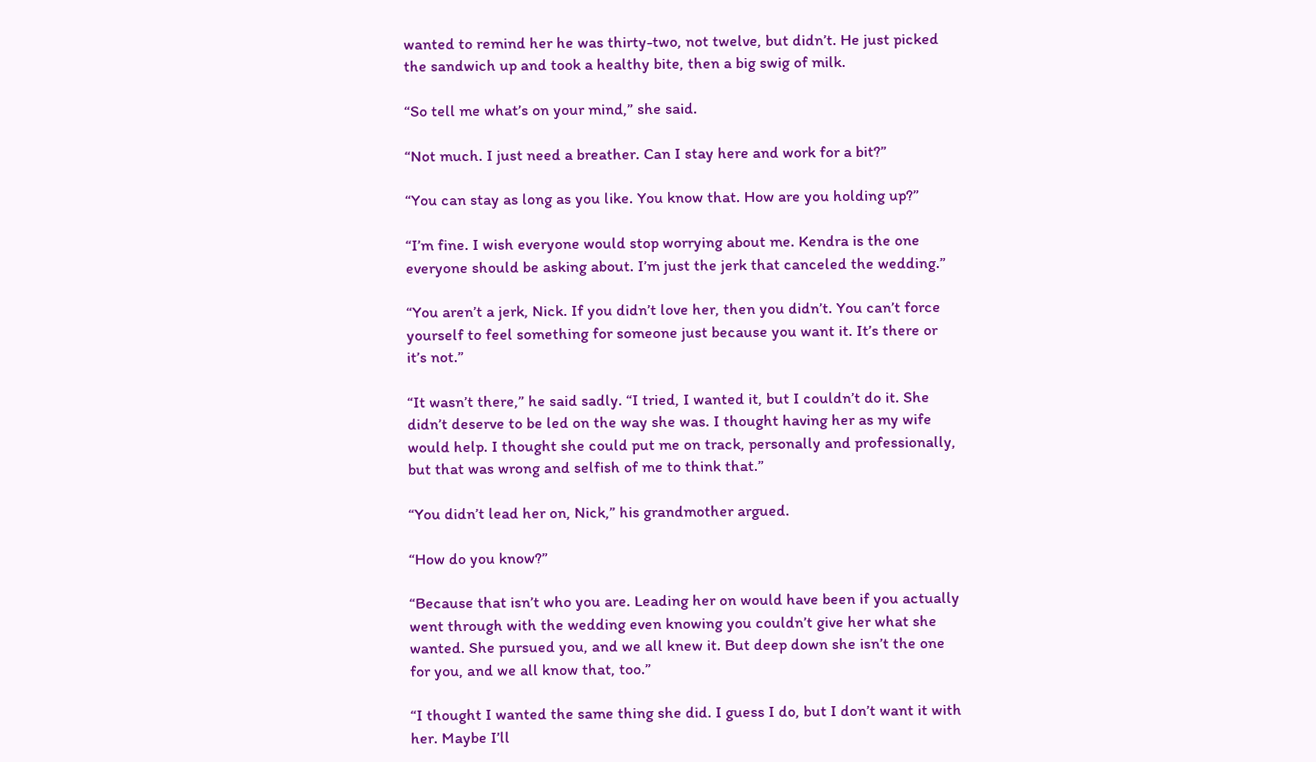wanted to remind her he was thirty-two, not twelve, but didn’t. He just picked the sandwich up and took a healthy bite, then a big swig of milk.

“So tell me what’s on your mind,” she said.

“Not much. I just need a breather. Can I stay here and work for a bit?”

“You can stay as long as you like. You know that. How are you holding up?”

“I’m fine. I wish everyone would stop worrying about me. Kendra is the one everyone should be asking about. I’m just the jerk that canceled the wedding.”

“You aren’t a jerk, Nick. If you didn’t love her, then you didn’t. You can’t force yourself to feel something for someone just because you want it. It’s there or it’s not.”

“It wasn’t there,” he said sadly. “I tried, I wanted it, but I couldn’t do it. She didn’t deserve to be led on the way she was. I thought having her as my wife would help. I thought she could put me on track, personally and professionally, but that was wrong and selfish of me to think that.”

“You didn’t lead her on, Nick,” his grandmother argued.

“How do you know?”

“Because that isn’t who you are. Leading her on would have been if you actually went through with the wedding even knowing you couldn’t give her what she wanted. She pursued you, and we all knew it. But deep down she isn’t the one for you, and we all know that, too.”

“I thought I wanted the same thing she did. I guess I do, but I don’t want it with her. Maybe I’ll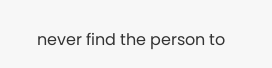never find the person to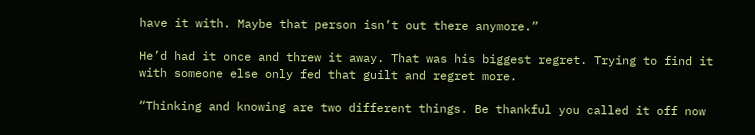have it with. Maybe that person isn’t out there anymore.”

He’d had it once and threw it away. That was his biggest regret. Trying to find it with someone else only fed that guilt and regret more.

“Thinking and knowing are two different things. Be thankful you called it off now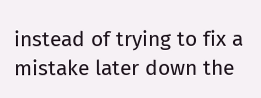instead of trying to fix a mistake later down the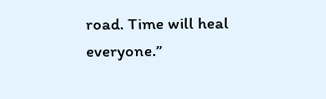road. Time will heal everyone.”